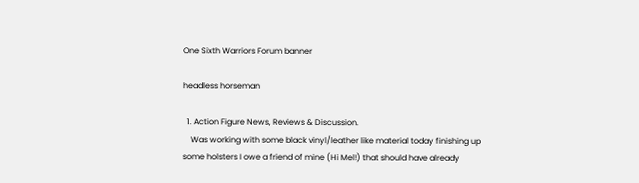One Sixth Warriors Forum banner

headless horseman

  1. Action Figure News, Reviews & Discussion.
    Was working with some black vinyl/leather like material today finishing up some holsters I owe a friend of mine (Hi Mel!) that should have already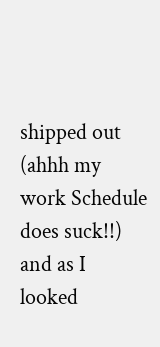shipped out (ahhh my work Schedule does suck!!) and as I looked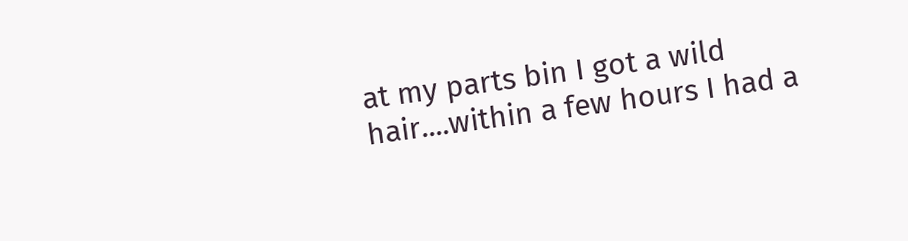at my parts bin I got a wild hair....within a few hours I had a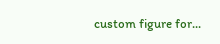custom figure for...